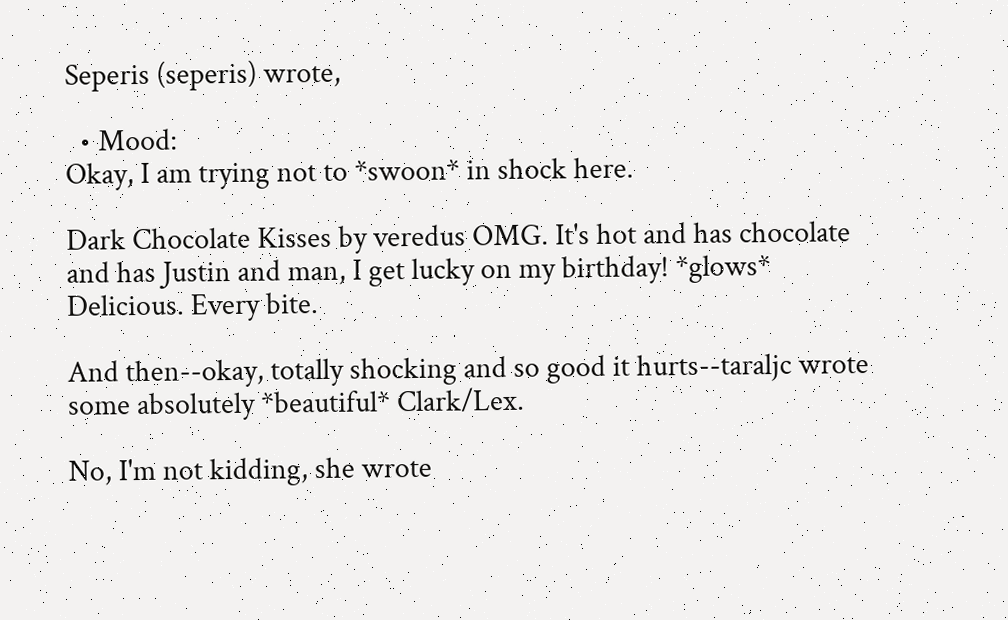Seperis (seperis) wrote,

  • Mood:
Okay, I am trying not to *swoon* in shock here.

Dark Chocolate Kisses by veredus OMG. It's hot and has chocolate and has Justin and man, I get lucky on my birthday! *glows* Delicious. Every bite.

And then--okay, totally shocking and so good it hurts--taraljc wrote some absolutely *beautiful* Clark/Lex.

No, I'm not kidding, she wrote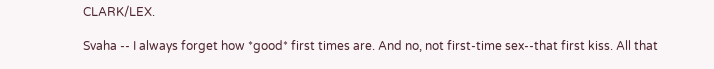CLARK/LEX.

Svaha -- I always forget how *good* first times are. And no, not first-time sex--that first kiss. All that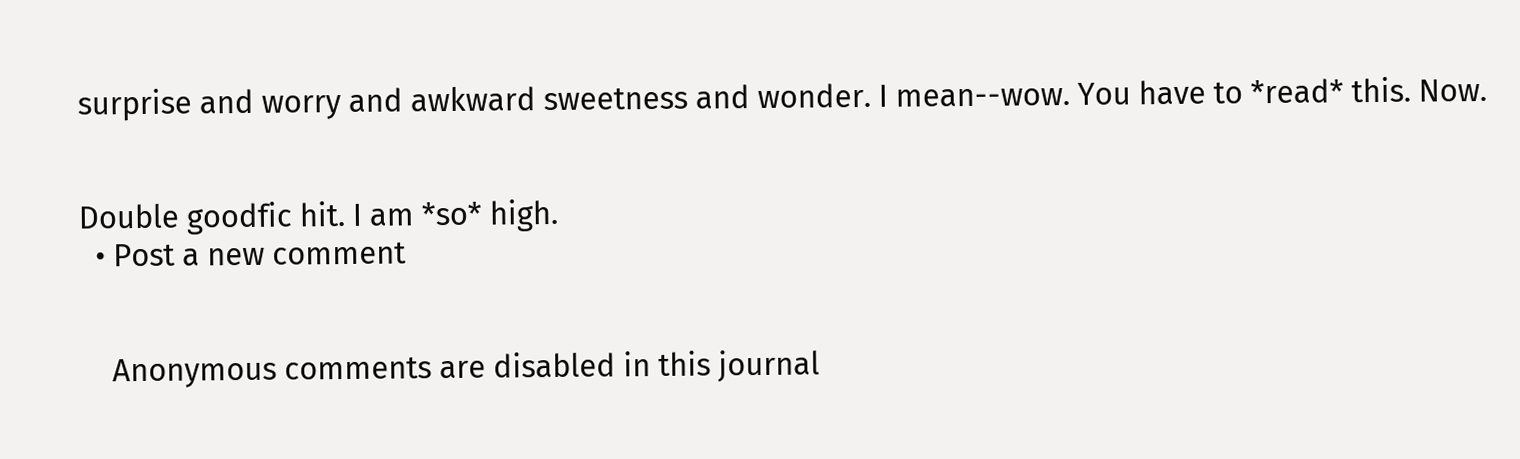surprise and worry and awkward sweetness and wonder. I mean--wow. You have to *read* this. Now.


Double goodfic hit. I am *so* high.
  • Post a new comment


    Anonymous comments are disabled in this journal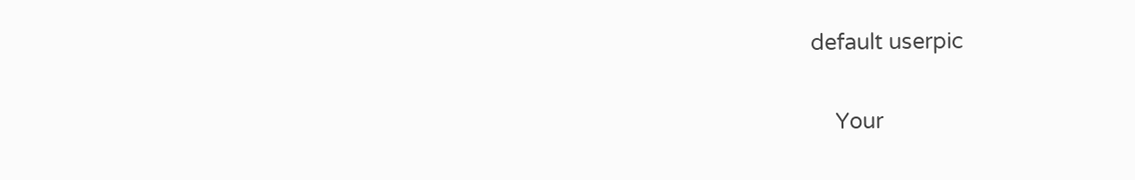default userpic

    Your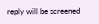reply will be screened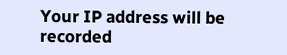Your IP address will be recorded